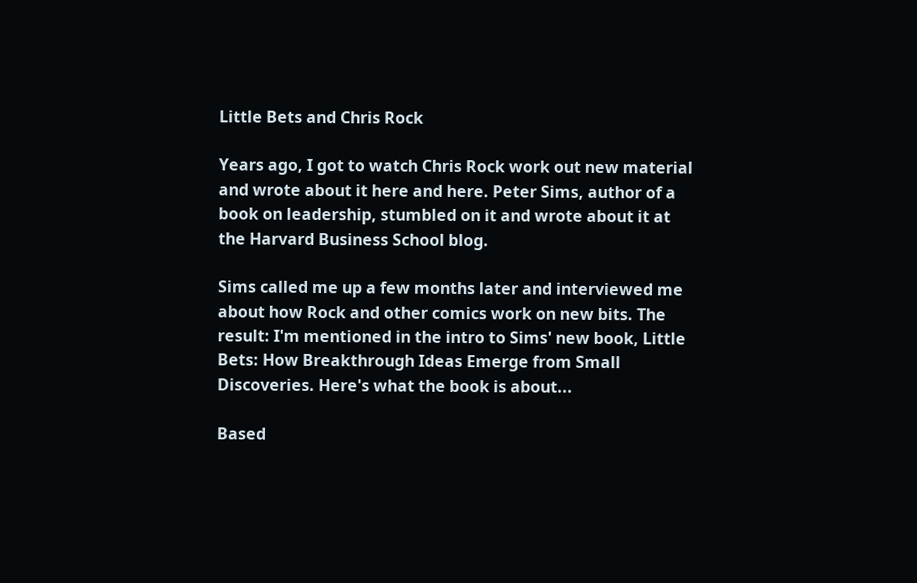Little Bets and Chris Rock

Years ago, I got to watch Chris Rock work out new material and wrote about it here and here. Peter Sims, author of a book on leadership, stumbled on it and wrote about it at the Harvard Business School blog.

Sims called me up a few months later and interviewed me about how Rock and other comics work on new bits. The result: I'm mentioned in the intro to Sims' new book, Little Bets: How Breakthrough Ideas Emerge from Small Discoveries. Here's what the book is about...

Based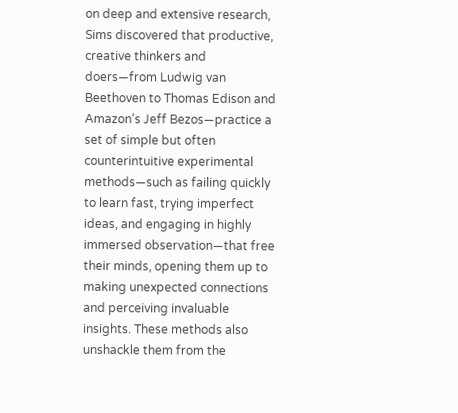on deep and extensive research, Sims discovered that productive, creative thinkers and doers—from Ludwig van Beethoven to Thomas Edison and Amazon’s Jeff Bezos—practice a set of simple but often counterintuitive experimental methods—such as failing quickly to learn fast, trying imperfect ideas, and engaging in highly immersed observation—that free their minds, opening them up to making unexpected connections and perceiving invaluable insights. These methods also unshackle them from the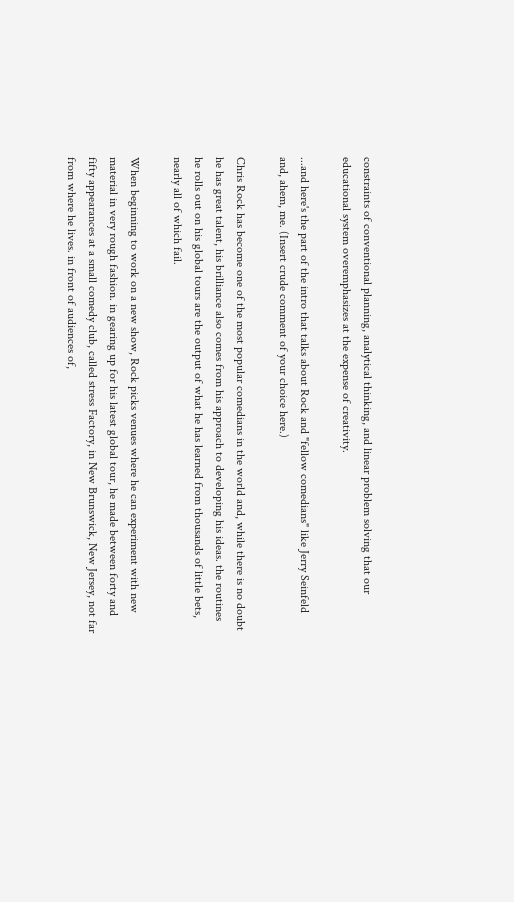constraints of conventional planning, analytical thinking, and linear problem solving that our educational system overemphasizes at the expense of creativity.

...and here's the part of the intro that talks about Rock and "fellow comedians" like Jerry Seinfeld and, ahem, me. (Insert crude comment of your choice here.)

Chris Rock has become one of the most popular comedians in the world and, while there is no doubt he has great talent, his brilliance also comes from his approach to developing his ideas. the routines he rolls out on his global tours are the output of what he has learned from thousands of little bets, nearly all of which fail.

When beginning to work on a new show, Rock picks venues where he can experiment with new material in very rough fashion. in gearing up for his latest global tour, he made between forty and fifty appearances at a small comedy club, called stress Factory, in New Brunswick, New Jersey, not far from where he lives. in front of audiences of,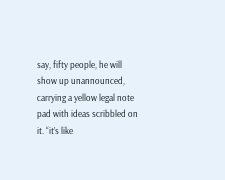say, fifty people, he will show up unannounced, carrying a yellow legal note pad with ideas scribbled on it. “it’s like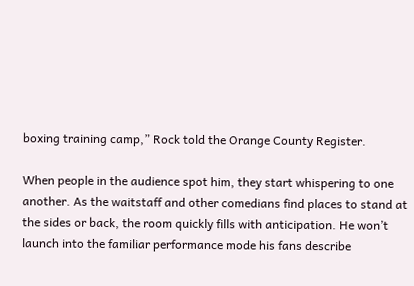boxing training camp,” Rock told the Orange County Register.

When people in the audience spot him, they start whispering to one another. As the waitstaff and other comedians find places to stand at the sides or back, the room quickly fills with anticipation. He won’t launch into the familiar performance mode his fans describe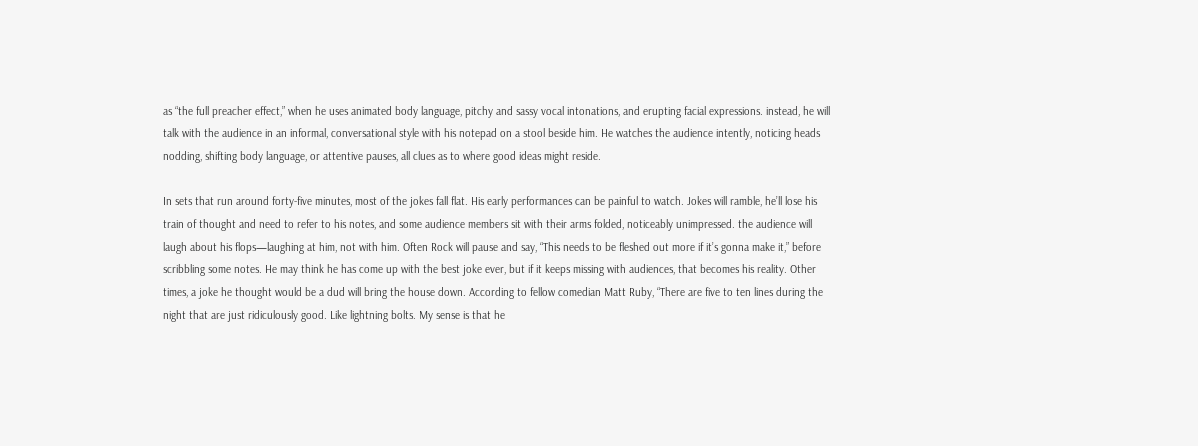as “the full preacher effect,” when he uses animated body language, pitchy and sassy vocal intonations, and erupting facial expressions. instead, he will talk with the audience in an informal, conversational style with his notepad on a stool beside him. He watches the audience intently, noticing heads nodding, shifting body language, or attentive pauses, all clues as to where good ideas might reside.

In sets that run around forty-five minutes, most of the jokes fall flat. His early performances can be painful to watch. Jokes will ramble, he’ll lose his train of thought and need to refer to his notes, and some audience members sit with their arms folded, noticeably unimpressed. the audience will laugh about his flops—laughing at him, not with him. Often Rock will pause and say, “This needs to be fleshed out more if it’s gonna make it,” before scribbling some notes. He may think he has come up with the best joke ever, but if it keeps missing with audiences, that becomes his reality. Other times, a joke he thought would be a dud will bring the house down. According to fellow comedian Matt Ruby, “There are five to ten lines during the night that are just ridiculously good. Like lightning bolts. My sense is that he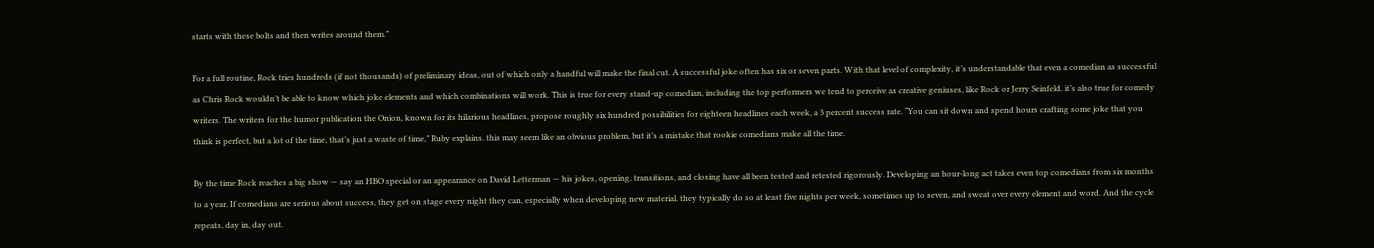starts with these bolts and then writes around them.”

For a full routine, Rock tries hundreds (if not thousands) of preliminary ideas, out of which only a handful will make the final cut. A successful joke often has six or seven parts. With that level of complexity, it’s understandable that even a comedian as successful as Chris Rock wouldn’t be able to know which joke elements and which combinations will work. This is true for every stand-up comedian, including the top performers we tend to perceive as creative geniuses, like Rock or Jerry Seinfeld. it’s also true for comedy writers. The writers for the humor publication the Onion, known for its hilarious headlines, propose roughly six hundred possibilities for eighteen headlines each week, a 3 percent success rate. “You can sit down and spend hours crafting some joke that you think is perfect, but a lot of the time, that’s just a waste of time,” Ruby explains. this may seem like an obvious problem, but it’s a mistake that rookie comedians make all the time.

By the time Rock reaches a big show — say an HBO special or an appearance on David Letterman — his jokes, opening, transitions, and closing have all been tested and retested rigorously. Developing an hour-long act takes even top comedians from six months to a year. If comedians are serious about success, they get on stage every night they can, especially when developing new material. they typically do so at least five nights per week, sometimes up to seven, and sweat over every element and word. And the cycle repeats, day in, day out.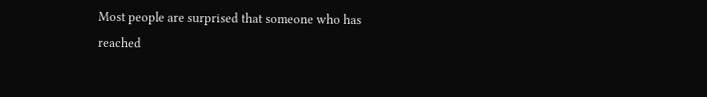Most people are surprised that someone who has reached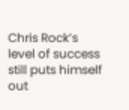Chris Rock’s level of success still puts himself out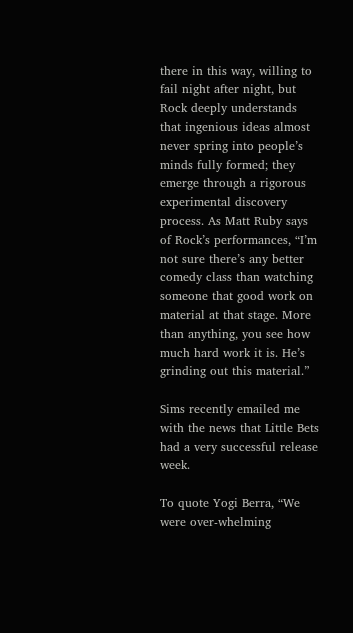there in this way, willing to fail night after night, but Rock deeply understands that ingenious ideas almost never spring into people’s minds fully formed; they emerge through a rigorous experimental discovery process. As Matt Ruby says of Rock’s performances, “I’m not sure there’s any better comedy class than watching someone that good work on material at that stage. More than anything, you see how much hard work it is. He’s grinding out this material.”

Sims recently emailed me with the news that Little Bets had a very successful release week.

To quote Yogi Berra, “We were over-whelming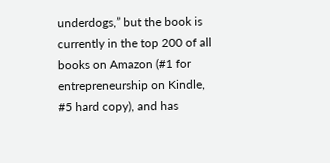underdogs,” but the book is currently in the top 200 of all books on Amazon (#1 for entrepreneurship on Kindle, #5 hard copy), and has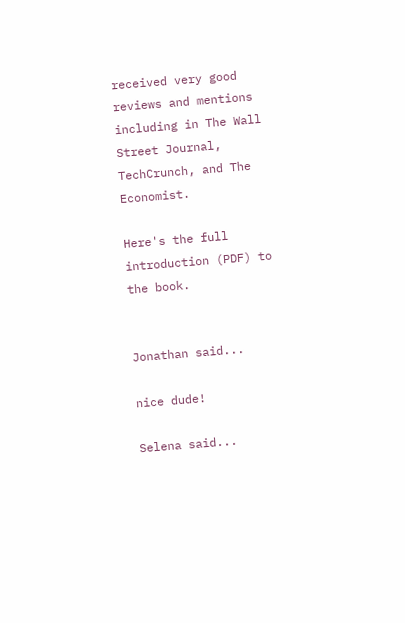received very good reviews and mentions including in The Wall Street Journal, TechCrunch, and The Economist.

Here's the full introduction (PDF) to the book.


Jonathan said...

nice dude!

Selena said...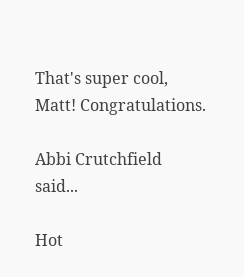That's super cool, Matt! Congratulations.

Abbi Crutchfield said...

Hot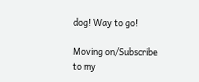dog! Way to go!

Moving on/Subscribe to my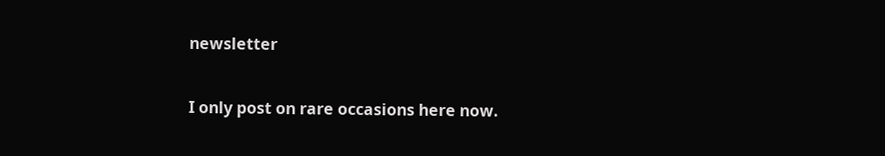newsletter

I only post on rare occasions here now.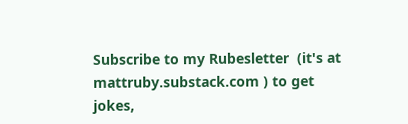Subscribe to my Rubesletter  (it's at  mattruby.substack.com ) to get jokes,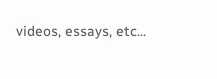videos, essays, etc...